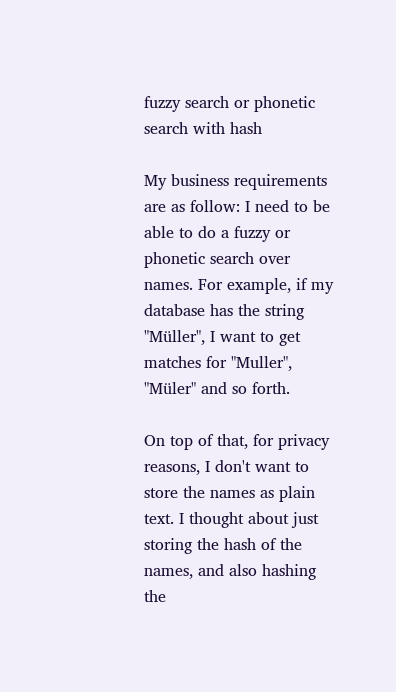fuzzy search or phonetic search with hash

My business requirements are as follow: I need to be able to do a fuzzy or phonetic search over names. For example, if my database has the string "Müller", I want to get matches for "Muller", "Müler" and so forth.

On top of that, for privacy reasons, I don't want to store the names as plain text. I thought about just storing the hash of the names, and also hashing the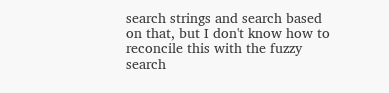search strings and search based on that, but I don't know how to reconcile this with the fuzzy search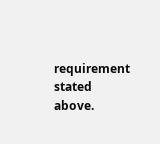requirement stated above.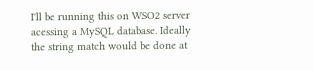I'll be running this on WSO2 server acessing a MySQL database. Ideally the string match would be done at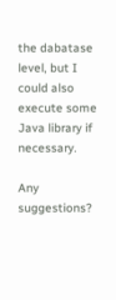the dabatase level, but I could also execute some Java library if necessary.

Any suggestions?